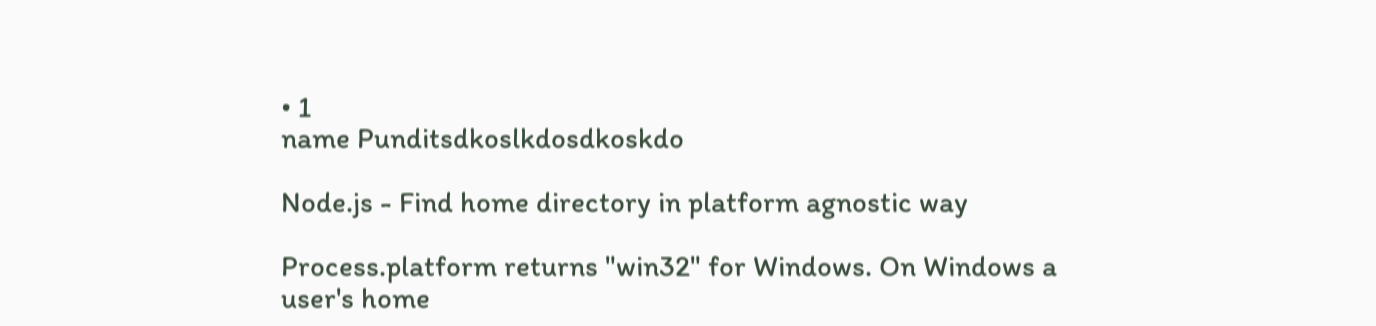• 1
name Punditsdkoslkdosdkoskdo

Node.js - Find home directory in platform agnostic way

Process.platform returns "win32" for Windows. On Windows a user's home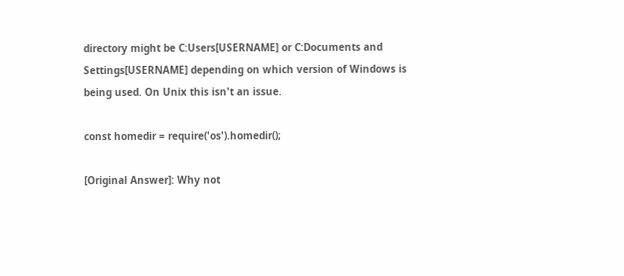directory might be C:Users[USERNAME] or C:Documents and Settings[USERNAME] depending on which version of Windows is being used. On Unix this isn't an issue.

const homedir = require('os').homedir();

[Original Answer]: Why not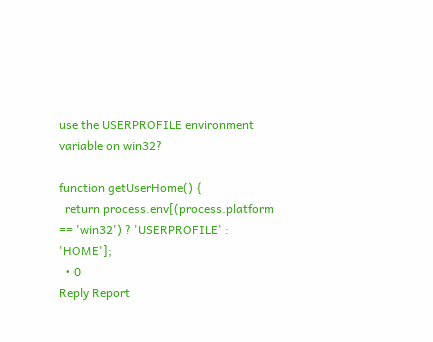use the USERPROFILE environment variable on win32?

function getUserHome() {
  return process.env[(process.platform == 'win32') ? 'USERPROFILE' : 'HOME'];
  • 0
Reply Report